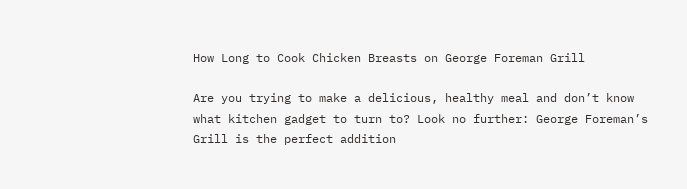How Long to Cook Chicken Breasts on George Foreman Grill

Are you trying to make a delicious, healthy meal and don’t know what kitchen gadget to turn to? Look no further: George Foreman’s Grill is the perfect addition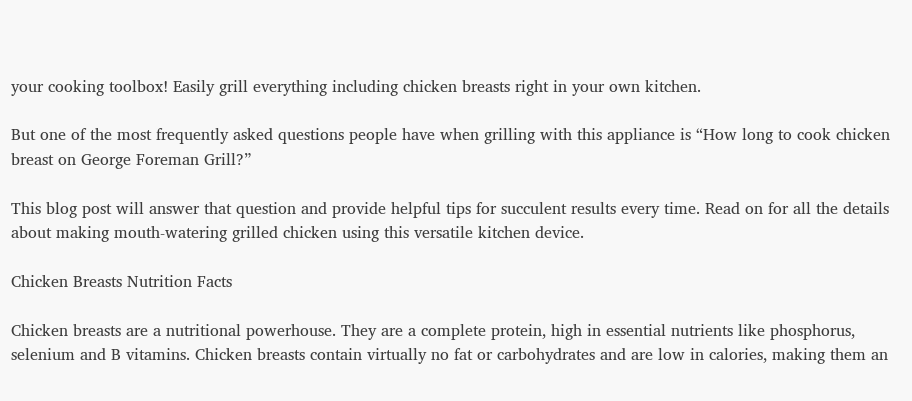your cooking toolbox! Easily grill everything including chicken breasts right in your own kitchen.

But one of the most frequently asked questions people have when grilling with this appliance is “How long to cook chicken breast on George Foreman Grill?”

This blog post will answer that question and provide helpful tips for succulent results every time. Read on for all the details about making mouth-watering grilled chicken using this versatile kitchen device.

Chicken Breasts Nutrition Facts

Chicken breasts are a nutritional powerhouse. They are a complete protein, high in essential nutrients like phosphorus, selenium and B vitamins. Chicken breasts contain virtually no fat or carbohydrates and are low in calories, making them an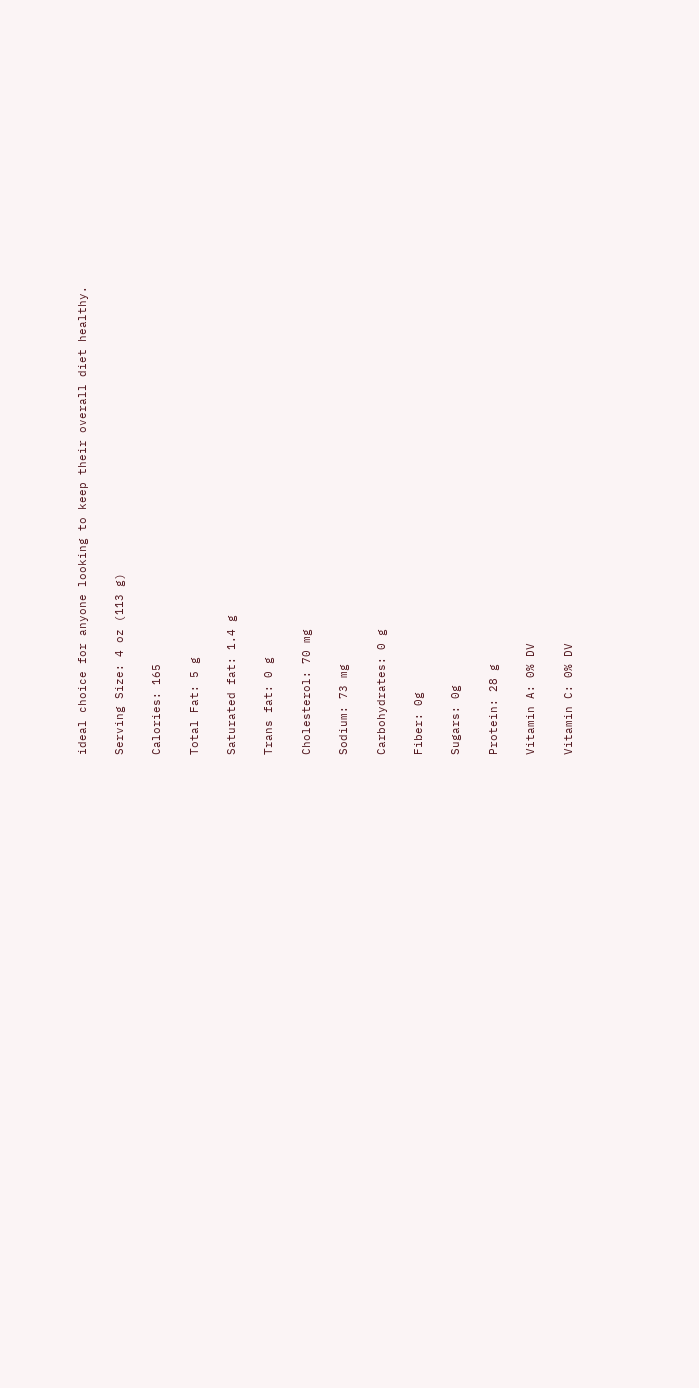ideal choice for anyone looking to keep their overall diet healthy.

Serving Size: 4 oz (113 g)

Calories: 165

Total Fat: 5 g

Saturated fat: 1.4 g

Trans fat: 0 g

Cholesterol: 70 mg

Sodium: 73 mg

Carbohydrates: 0 g

Fiber: 0g

Sugars: 0g

Protein: 28 g

Vitamin A: 0% DV

Vitamin C: 0% DV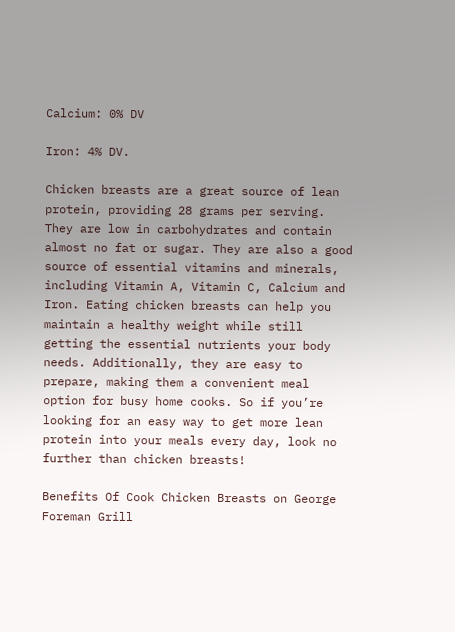Calcium: 0% DV

Iron: 4% DV.

Chicken breasts are a great source of lean protein, providing 28 grams per serving. They are low in carbohydrates and contain almost no fat or sugar. They are also a good source of essential vitamins and minerals, including Vitamin A, Vitamin C, Calcium and Iron. Eating chicken breasts can help you maintain a healthy weight while still getting the essential nutrients your body needs. Additionally, they are easy to prepare, making them a convenient meal option for busy home cooks. So if you’re looking for an easy way to get more lean protein into your meals every day, look no further than chicken breasts!

Benefits Of Cook Chicken Breasts on George Foreman Grill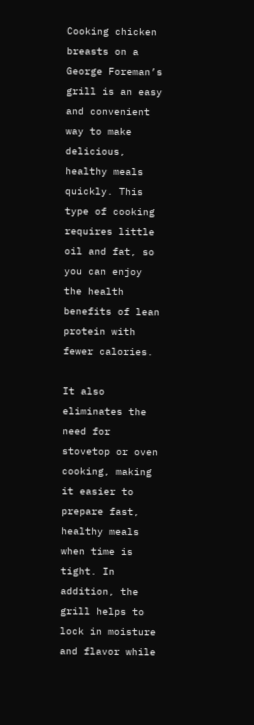Cooking chicken breasts on a George Foreman’s grill is an easy and convenient way to make delicious, healthy meals quickly. This type of cooking requires little oil and fat, so you can enjoy the health benefits of lean protein with fewer calories.

It also eliminates the need for stovetop or oven cooking, making it easier to prepare fast, healthy meals when time is tight. In addition, the grill helps to lock in moisture and flavor while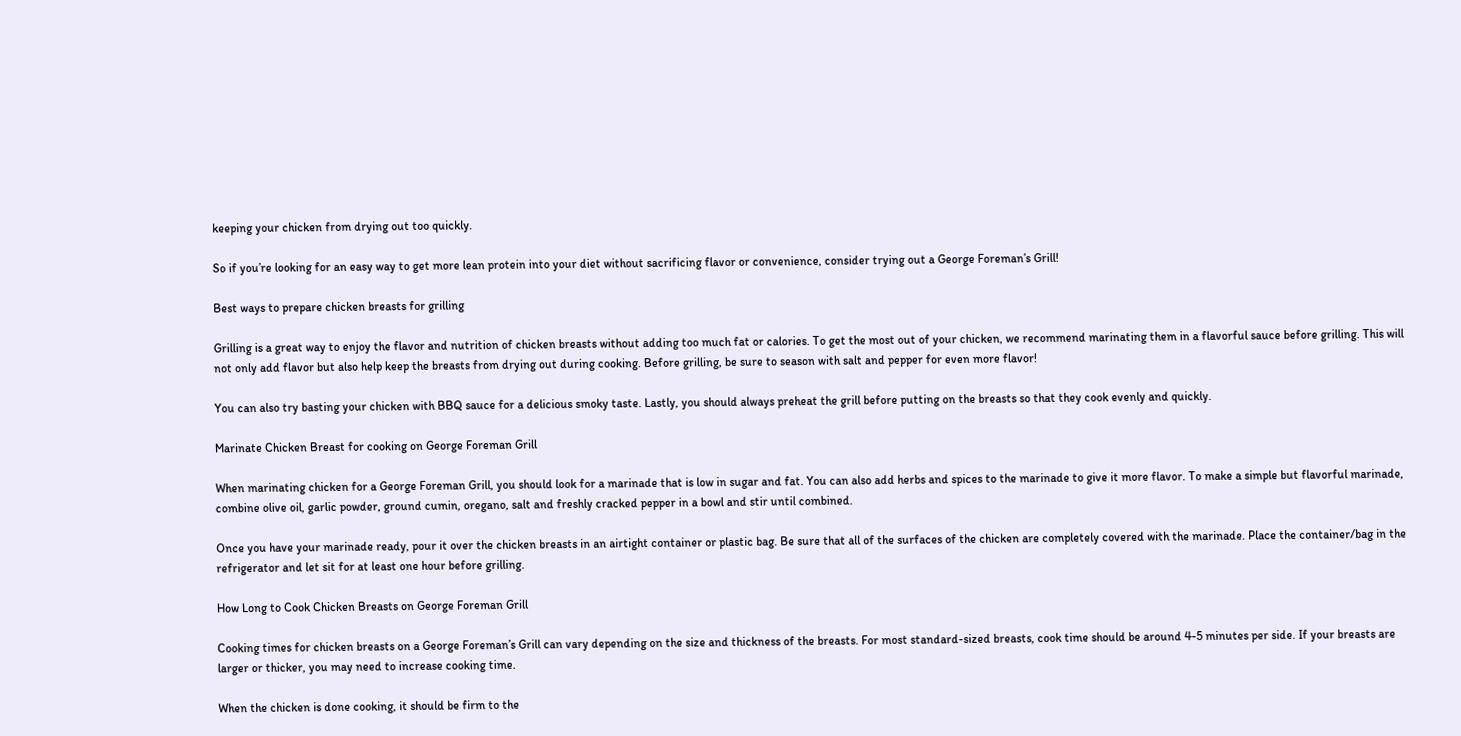keeping your chicken from drying out too quickly.

So if you’re looking for an easy way to get more lean protein into your diet without sacrificing flavor or convenience, consider trying out a George Foreman’s Grill!

Best ways to prepare chicken breasts for grilling

Grilling is a great way to enjoy the flavor and nutrition of chicken breasts without adding too much fat or calories. To get the most out of your chicken, we recommend marinating them in a flavorful sauce before grilling. This will not only add flavor but also help keep the breasts from drying out during cooking. Before grilling, be sure to season with salt and pepper for even more flavor!

You can also try basting your chicken with BBQ sauce for a delicious smoky taste. Lastly, you should always preheat the grill before putting on the breasts so that they cook evenly and quickly.

Marinate Chicken Breast for cooking on George Foreman Grill

When marinating chicken for a George Foreman Grill, you should look for a marinade that is low in sugar and fat. You can also add herbs and spices to the marinade to give it more flavor. To make a simple but flavorful marinade, combine olive oil, garlic powder, ground cumin, oregano, salt and freshly cracked pepper in a bowl and stir until combined.

Once you have your marinade ready, pour it over the chicken breasts in an airtight container or plastic bag. Be sure that all of the surfaces of the chicken are completely covered with the marinade. Place the container/bag in the refrigerator and let sit for at least one hour before grilling.

How Long to Cook Chicken Breasts on George Foreman Grill

Cooking times for chicken breasts on a George Foreman’s Grill can vary depending on the size and thickness of the breasts. For most standard-sized breasts, cook time should be around 4-5 minutes per side. If your breasts are larger or thicker, you may need to increase cooking time.

When the chicken is done cooking, it should be firm to the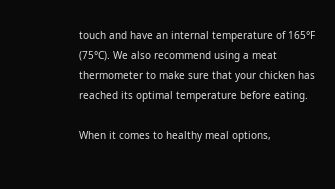touch and have an internal temperature of 165°F (75°C). We also recommend using a meat thermometer to make sure that your chicken has reached its optimal temperature before eating.

When it comes to healthy meal options,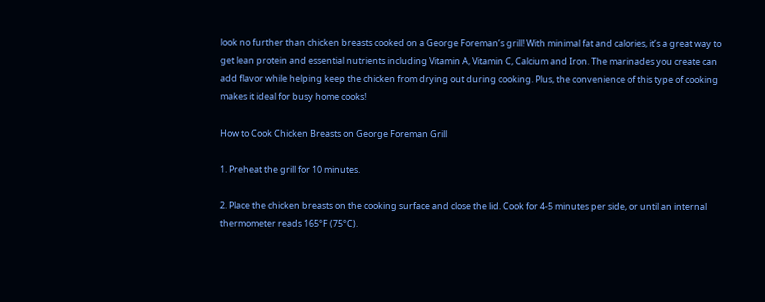look no further than chicken breasts cooked on a George Foreman’s grill! With minimal fat and calories, it’s a great way to get lean protein and essential nutrients including Vitamin A, Vitamin C, Calcium and Iron. The marinades you create can add flavor while helping keep the chicken from drying out during cooking. Plus, the convenience of this type of cooking makes it ideal for busy home cooks!

How to Cook Chicken Breasts on George Foreman Grill

1. Preheat the grill for 10 minutes.

2. Place the chicken breasts on the cooking surface and close the lid. Cook for 4-5 minutes per side, or until an internal thermometer reads 165°F (75°C).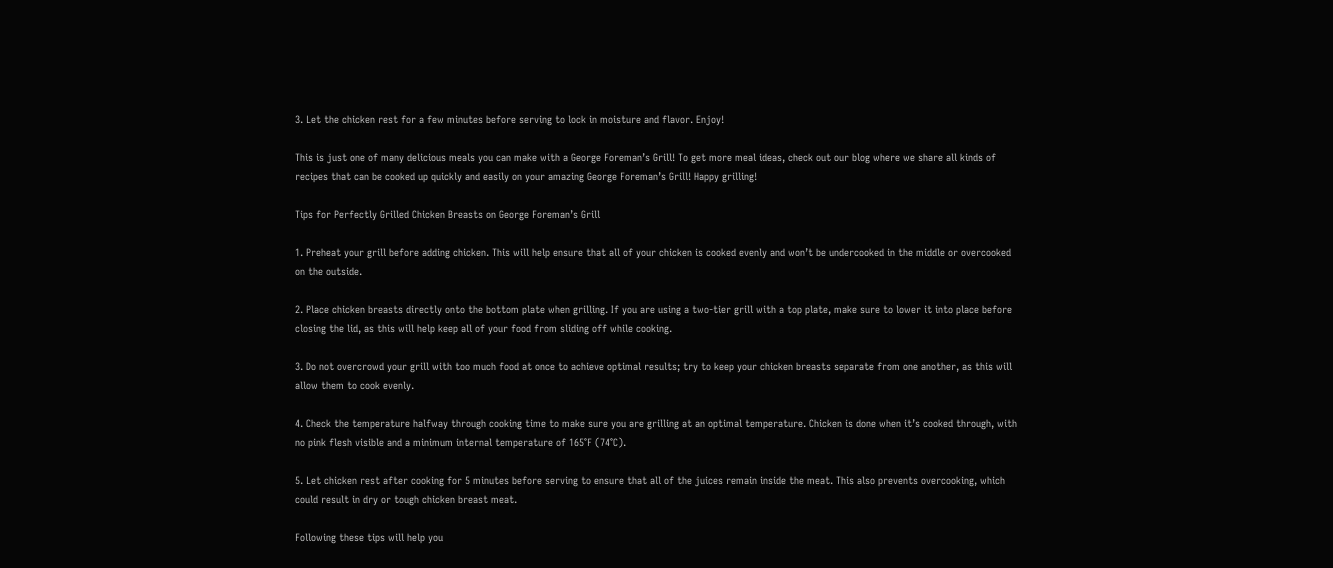3. Let the chicken rest for a few minutes before serving to lock in moisture and flavor. Enjoy!

This is just one of many delicious meals you can make with a George Foreman’s Grill! To get more meal ideas, check out our blog where we share all kinds of recipes that can be cooked up quickly and easily on your amazing George Foreman’s Grill! Happy grilling!

Tips for Perfectly Grilled Chicken Breasts on George Foreman’s Grill

1. Preheat your grill before adding chicken. This will help ensure that all of your chicken is cooked evenly and won’t be undercooked in the middle or overcooked on the outside.

2. Place chicken breasts directly onto the bottom plate when grilling. If you are using a two-tier grill with a top plate, make sure to lower it into place before closing the lid, as this will help keep all of your food from sliding off while cooking.

3. Do not overcrowd your grill with too much food at once to achieve optimal results; try to keep your chicken breasts separate from one another, as this will allow them to cook evenly.

4. Check the temperature halfway through cooking time to make sure you are grilling at an optimal temperature. Chicken is done when it’s cooked through, with no pink flesh visible and a minimum internal temperature of 165°F (74°C).

5. Let chicken rest after cooking for 5 minutes before serving to ensure that all of the juices remain inside the meat. This also prevents overcooking, which could result in dry or tough chicken breast meat.

Following these tips will help you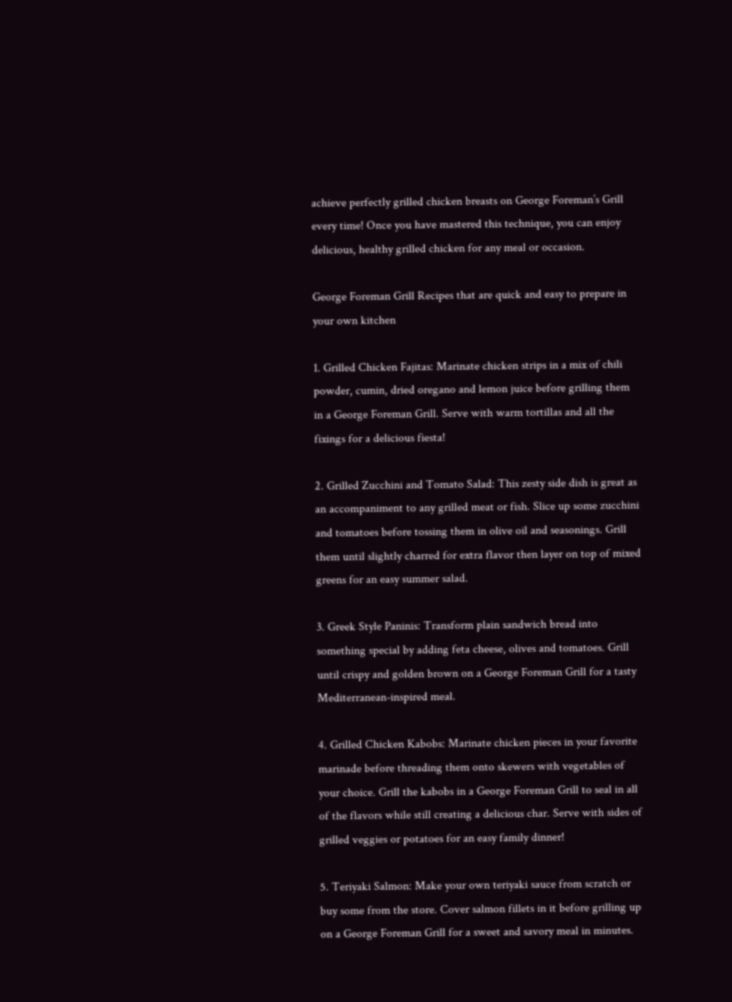achieve perfectly grilled chicken breasts on George Foreman’s Grill every time! Once you have mastered this technique, you can enjoy delicious, healthy grilled chicken for any meal or occasion.

George Foreman Grill Recipes that are quick and easy to prepare in your own kitchen

1. Grilled Chicken Fajitas: Marinate chicken strips in a mix of chili powder, cumin, dried oregano and lemon juice before grilling them in a George Foreman Grill. Serve with warm tortillas and all the fixings for a delicious fiesta!

2. Grilled Zucchini and Tomato Salad: This zesty side dish is great as an accompaniment to any grilled meat or fish. Slice up some zucchini and tomatoes before tossing them in olive oil and seasonings. Grill them until slightly charred for extra flavor then layer on top of mixed greens for an easy summer salad.

3. Greek Style Paninis: Transform plain sandwich bread into something special by adding feta cheese, olives and tomatoes. Grill until crispy and golden brown on a George Foreman Grill for a tasty Mediterranean-inspired meal.

4. Grilled Chicken Kabobs: Marinate chicken pieces in your favorite marinade before threading them onto skewers with vegetables of your choice. Grill the kabobs in a George Foreman Grill to seal in all of the flavors while still creating a delicious char. Serve with sides of grilled veggies or potatoes for an easy family dinner!

5. Teriyaki Salmon: Make your own teriyaki sauce from scratch or buy some from the store. Cover salmon fillets in it before grilling up on a George Foreman Grill for a sweet and savory meal in minutes.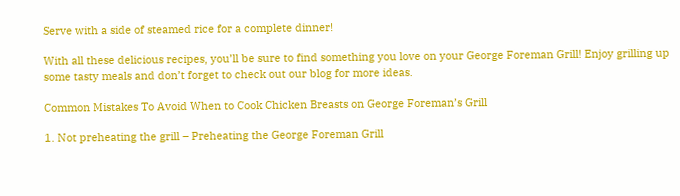Serve with a side of steamed rice for a complete dinner!

With all these delicious recipes, you’ll be sure to find something you love on your George Foreman Grill! Enjoy grilling up some tasty meals and don’t forget to check out our blog for more ideas.

Common Mistakes To Avoid When to Cook Chicken Breasts on George Foreman’s Grill

1. Not preheating the grill – Preheating the George Foreman Grill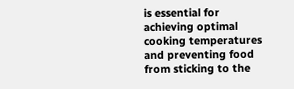is essential for achieving optimal cooking temperatures and preventing food from sticking to the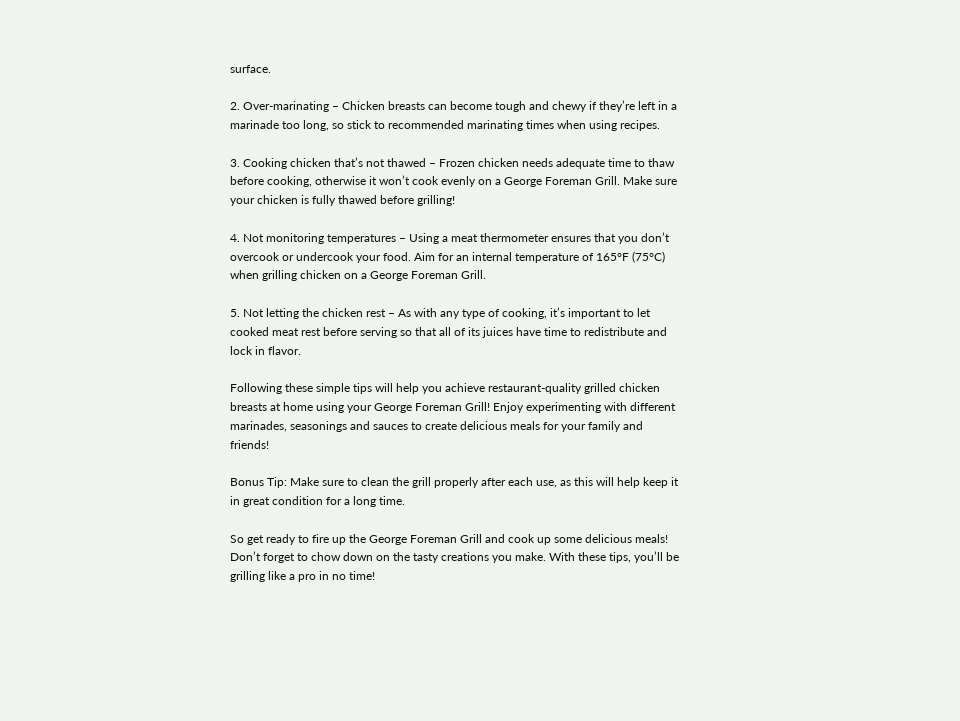surface.

2. Over-marinating – Chicken breasts can become tough and chewy if they’re left in a marinade too long, so stick to recommended marinating times when using recipes.

3. Cooking chicken that’s not thawed – Frozen chicken needs adequate time to thaw before cooking, otherwise it won’t cook evenly on a George Foreman Grill. Make sure your chicken is fully thawed before grilling!

4. Not monitoring temperatures – Using a meat thermometer ensures that you don’t overcook or undercook your food. Aim for an internal temperature of 165°F (75°C) when grilling chicken on a George Foreman Grill.

5. Not letting the chicken rest – As with any type of cooking, it’s important to let cooked meat rest before serving so that all of its juices have time to redistribute and lock in flavor.

Following these simple tips will help you achieve restaurant-quality grilled chicken breasts at home using your George Foreman Grill! Enjoy experimenting with different marinades, seasonings and sauces to create delicious meals for your family and friends!

Bonus Tip: Make sure to clean the grill properly after each use, as this will help keep it in great condition for a long time.

So get ready to fire up the George Foreman Grill and cook up some delicious meals! Don’t forget to chow down on the tasty creations you make. With these tips, you’ll be grilling like a pro in no time!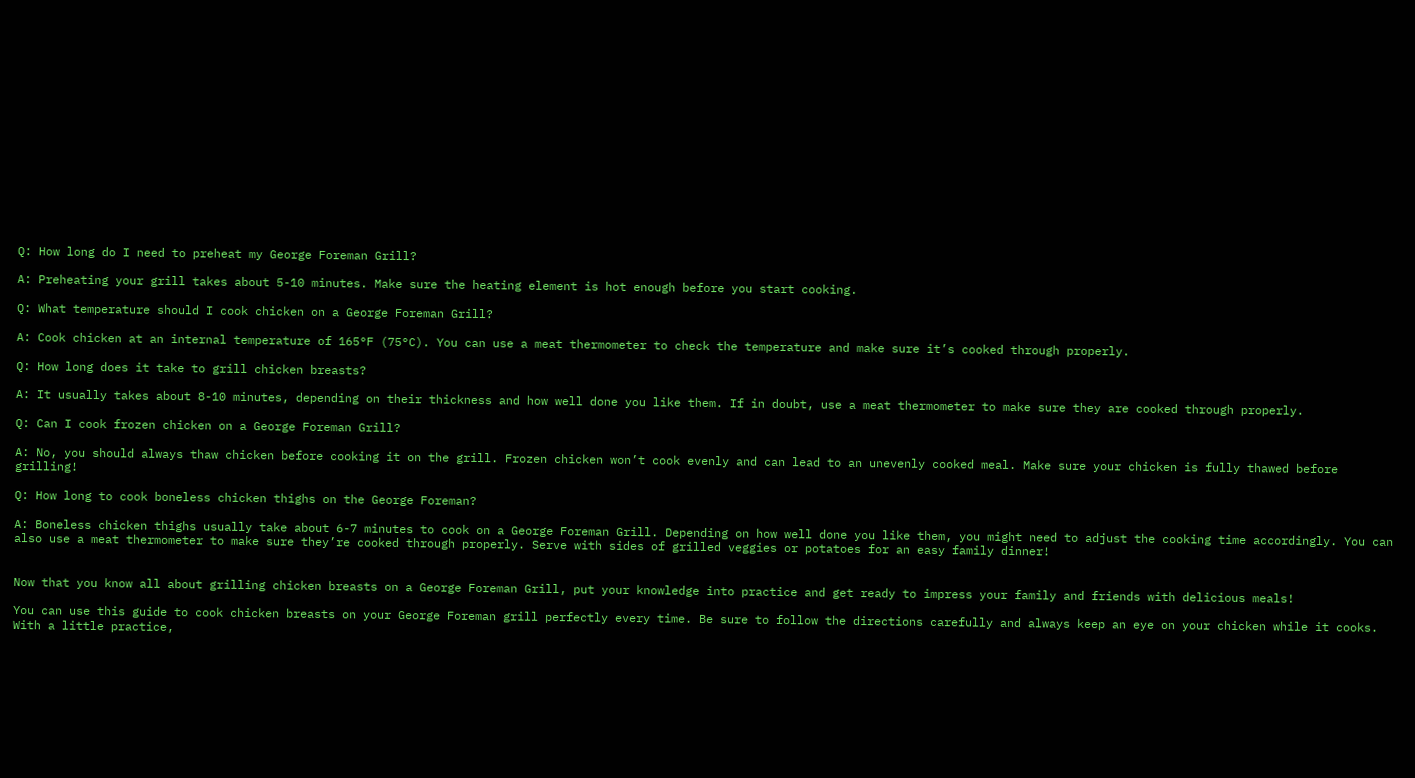Q: How long do I need to preheat my George Foreman Grill?

A: Preheating your grill takes about 5-10 minutes. Make sure the heating element is hot enough before you start cooking.

Q: What temperature should I cook chicken on a George Foreman Grill?

A: Cook chicken at an internal temperature of 165°F (75°C). You can use a meat thermometer to check the temperature and make sure it’s cooked through properly.

Q: How long does it take to grill chicken breasts?

A: It usually takes about 8-10 minutes, depending on their thickness and how well done you like them. If in doubt, use a meat thermometer to make sure they are cooked through properly.

Q: Can I cook frozen chicken on a George Foreman Grill?

A: No, you should always thaw chicken before cooking it on the grill. Frozen chicken won’t cook evenly and can lead to an unevenly cooked meal. Make sure your chicken is fully thawed before grilling!

Q: How long to cook boneless chicken thighs on the George Foreman?

A: Boneless chicken thighs usually take about 6-7 minutes to cook on a George Foreman Grill. Depending on how well done you like them, you might need to adjust the cooking time accordingly. You can also use a meat thermometer to make sure they’re cooked through properly. Serve with sides of grilled veggies or potatoes for an easy family dinner!


Now that you know all about grilling chicken breasts on a George Foreman Grill, put your knowledge into practice and get ready to impress your family and friends with delicious meals!

You can use this guide to cook chicken breasts on your George Foreman grill perfectly every time. Be sure to follow the directions carefully and always keep an eye on your chicken while it cooks. With a little practice,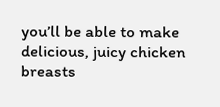you’ll be able to make delicious, juicy chicken breasts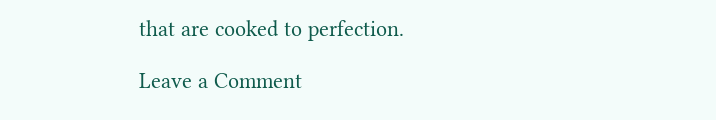that are cooked to perfection.

Leave a Comment